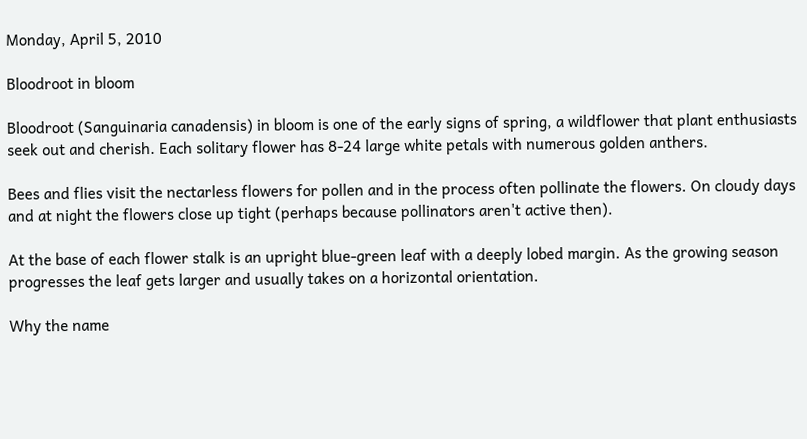Monday, April 5, 2010

Bloodroot in bloom

Bloodroot (Sanguinaria canadensis) in bloom is one of the early signs of spring, a wildflower that plant enthusiasts seek out and cherish. Each solitary flower has 8-24 large white petals with numerous golden anthers.

Bees and flies visit the nectarless flowers for pollen and in the process often pollinate the flowers. On cloudy days and at night the flowers close up tight (perhaps because pollinators aren't active then).

At the base of each flower stalk is an upright blue-green leaf with a deeply lobed margin. As the growing season progresses the leaf gets larger and usually takes on a horizontal orientation.

Why the name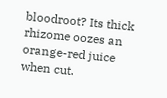bloodroot? Its thick rhizome oozes an orange-red juice when cut.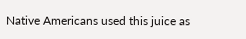Native Americans used this juice as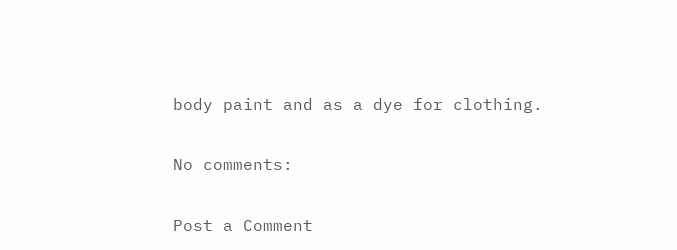body paint and as a dye for clothing.

No comments:

Post a Comment